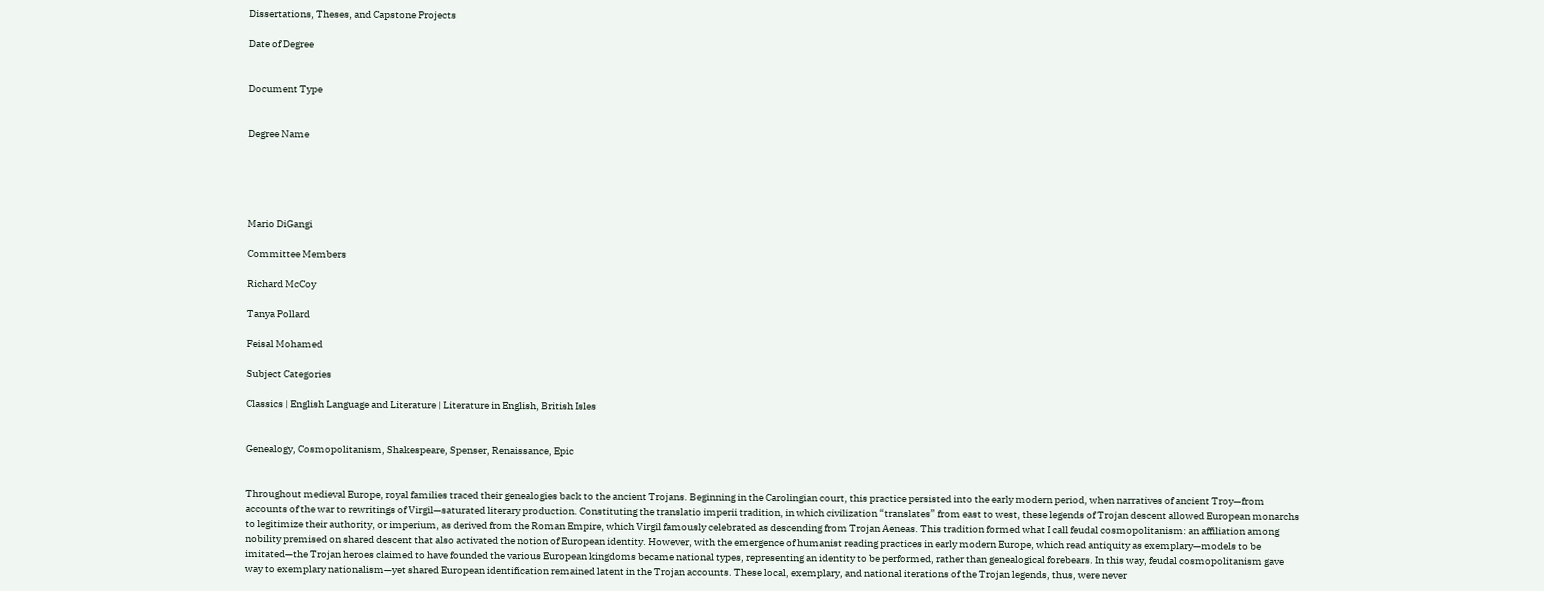Dissertations, Theses, and Capstone Projects

Date of Degree


Document Type


Degree Name





Mario DiGangi

Committee Members

Richard McCoy

Tanya Pollard

Feisal Mohamed

Subject Categories

Classics | English Language and Literature | Literature in English, British Isles


Genealogy, Cosmopolitanism, Shakespeare, Spenser, Renaissance, Epic


Throughout medieval Europe, royal families traced their genealogies back to the ancient Trojans. Beginning in the Carolingian court, this practice persisted into the early modern period, when narratives of ancient Troy—from accounts of the war to rewritings of Virgil—saturated literary production. Constituting the translatio imperii tradition, in which civilization “translates” from east to west, these legends of Trojan descent allowed European monarchs to legitimize their authority, or imperium, as derived from the Roman Empire, which Virgil famously celebrated as descending from Trojan Aeneas. This tradition formed what I call feudal cosmopolitanism: an affiliation among nobility premised on shared descent that also activated the notion of European identity. However, with the emergence of humanist reading practices in early modern Europe, which read antiquity as exemplary—models to be imitated—the Trojan heroes claimed to have founded the various European kingdoms became national types, representing an identity to be performed, rather than genealogical forebears. In this way, feudal cosmopolitanism gave way to exemplary nationalism—yet shared European identification remained latent in the Trojan accounts. These local, exemplary, and national iterations of the Trojan legends, thus, were never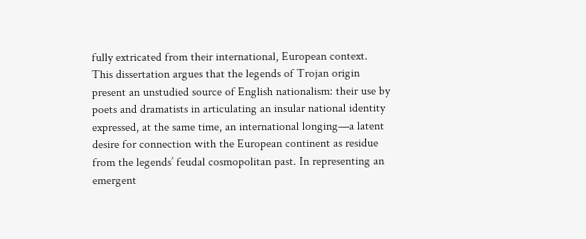fully extricated from their international, European context. This dissertation argues that the legends of Trojan origin present an unstudied source of English nationalism: their use by poets and dramatists in articulating an insular national identity expressed, at the same time, an international longing—a latent desire for connection with the European continent as residue from the legends’ feudal cosmopolitan past. In representing an emergent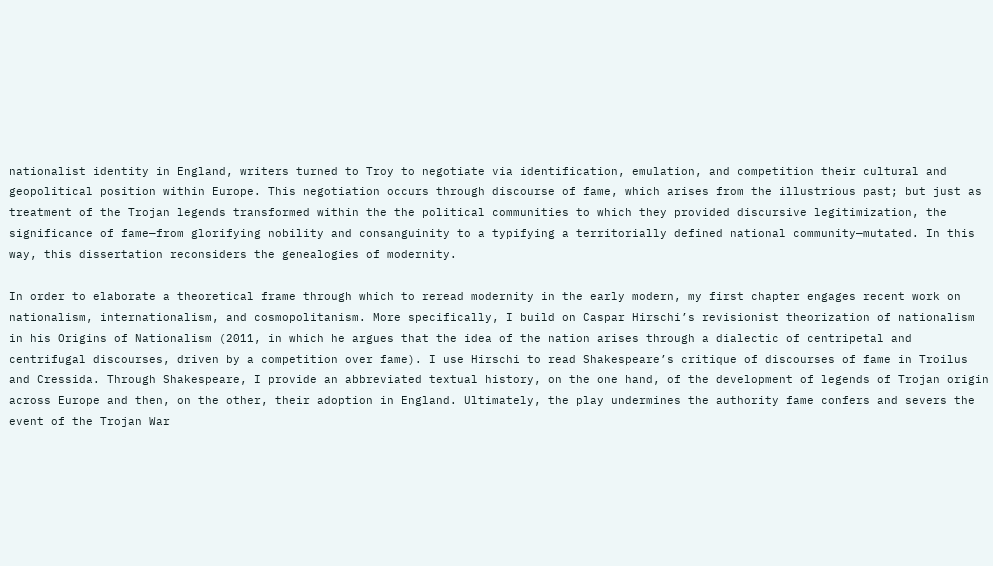nationalist identity in England, writers turned to Troy to negotiate via identification, emulation, and competition their cultural and geopolitical position within Europe. This negotiation occurs through discourse of fame, which arises from the illustrious past; but just as treatment of the Trojan legends transformed within the the political communities to which they provided discursive legitimization, the significance of fame—from glorifying nobility and consanguinity to a typifying a territorially defined national community—mutated. In this way, this dissertation reconsiders the genealogies of modernity.

In order to elaborate a theoretical frame through which to reread modernity in the early modern, my first chapter engages recent work on nationalism, internationalism, and cosmopolitanism. More specifically, I build on Caspar Hirschi’s revisionist theorization of nationalism in his Origins of Nationalism (2011, in which he argues that the idea of the nation arises through a dialectic of centripetal and centrifugal discourses, driven by a competition over fame). I use Hirschi to read Shakespeare’s critique of discourses of fame in Troilus and Cressida. Through Shakespeare, I provide an abbreviated textual history, on the one hand, of the development of legends of Trojan origin across Europe and then, on the other, their adoption in England. Ultimately, the play undermines the authority fame confers and severs the event of the Trojan War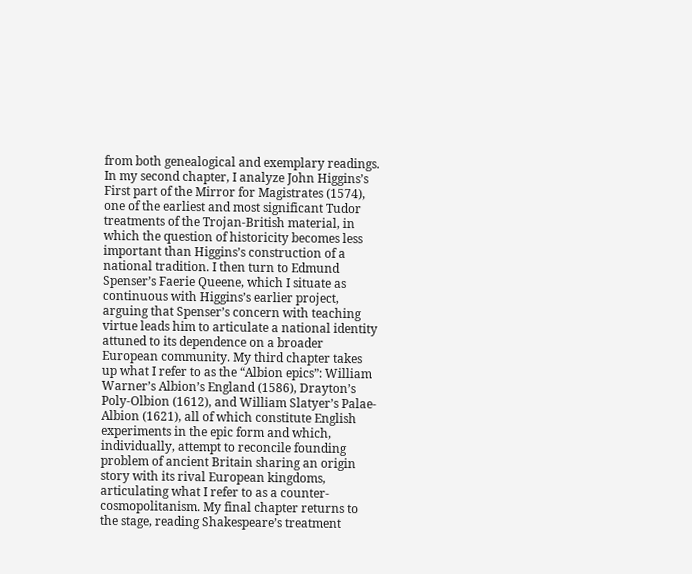from both genealogical and exemplary readings. In my second chapter, I analyze John Higgins’s First part of the Mirror for Magistrates (1574), one of the earliest and most significant Tudor treatments of the Trojan-British material, in which the question of historicity becomes less important than Higgins’s construction of a national tradition. I then turn to Edmund Spenser’s Faerie Queene, which I situate as continuous with Higgins’s earlier project, arguing that Spenser’s concern with teaching virtue leads him to articulate a national identity attuned to its dependence on a broader European community. My third chapter takes up what I refer to as the “Albion epics”: William Warner’s Albion’s England (1586), Drayton’s Poly-Olbion (1612), and William Slatyer’s Palae-Albion (1621), all of which constitute English experiments in the epic form and which, individually, attempt to reconcile founding problem of ancient Britain sharing an origin story with its rival European kingdoms, articulating what I refer to as a counter-cosmopolitanism. My final chapter returns to the stage, reading Shakespeare’s treatment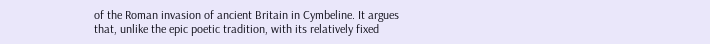of the Roman invasion of ancient Britain in Cymbeline. It argues that, unlike the epic poetic tradition, with its relatively fixed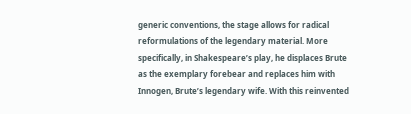generic conventions, the stage allows for radical reformulations of the legendary material. More specifically, in Shakespeare’s play, he displaces Brute as the exemplary forebear and replaces him with Innogen, Brute’s legendary wife. With this reinvented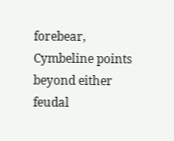forebear, Cymbeline points beyond either feudal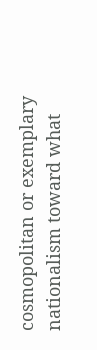cosmopolitan or exemplary nationalism toward what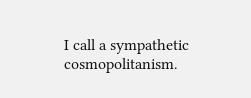I call a sympathetic cosmopolitanism.